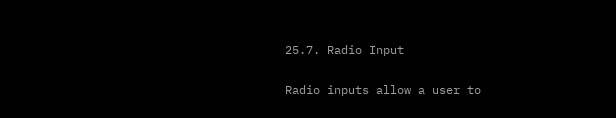25.7. Radio Input

Radio inputs allow a user to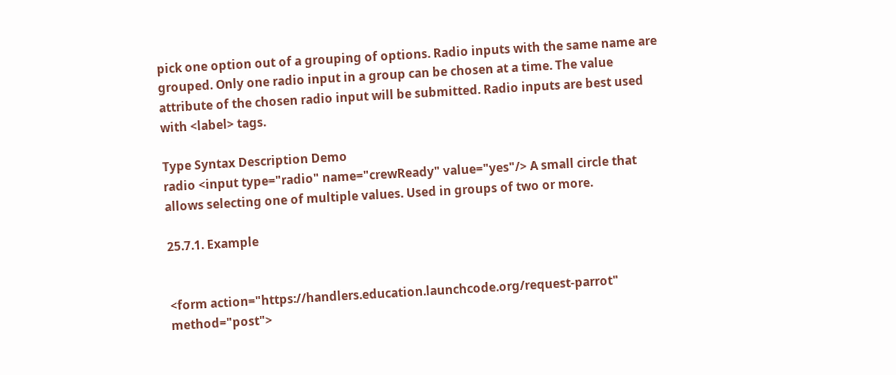pick one option out of a grouping of options. Radio inputs with the same name are grouped. Only one radio input in a group can be chosen at a time. The value attribute of the chosen radio input will be submitted. Radio inputs are best used with <label> tags.

Type Syntax Description Demo
radio <input type="radio" name="crewReady" value="yes"/> A small circle that allows selecting one of multiple values. Used in groups of two or more.

25.7.1. Example


<form action="https://handlers.education.launchcode.org/request-parrot" method="post">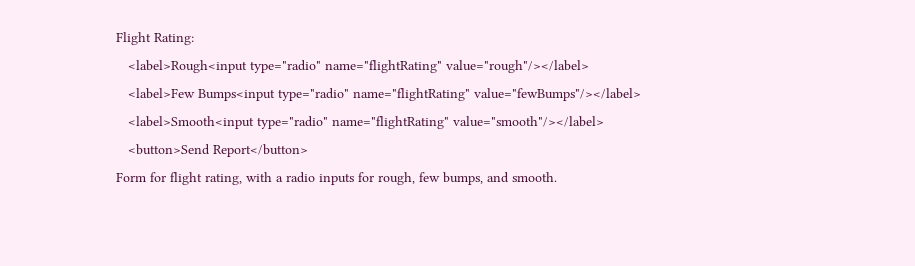Flight Rating:
   <label>Rough<input type="radio" name="flightRating" value="rough"/></label>
   <label>Few Bumps<input type="radio" name="flightRating" value="fewBumps"/></label>
   <label>Smooth<input type="radio" name="flightRating" value="smooth"/></label>
   <button>Send Report</button>
Form for flight rating, with a radio inputs for rough, few bumps, and smooth.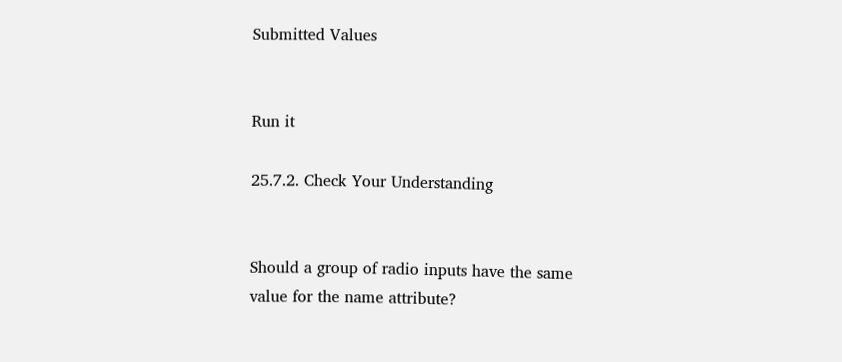Submitted Values


Run it

25.7.2. Check Your Understanding


Should a group of radio inputs have the same value for the name attribute?